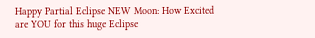Happy Partial Eclipse NEW Moon: How Excited are YOU for this huge Eclipse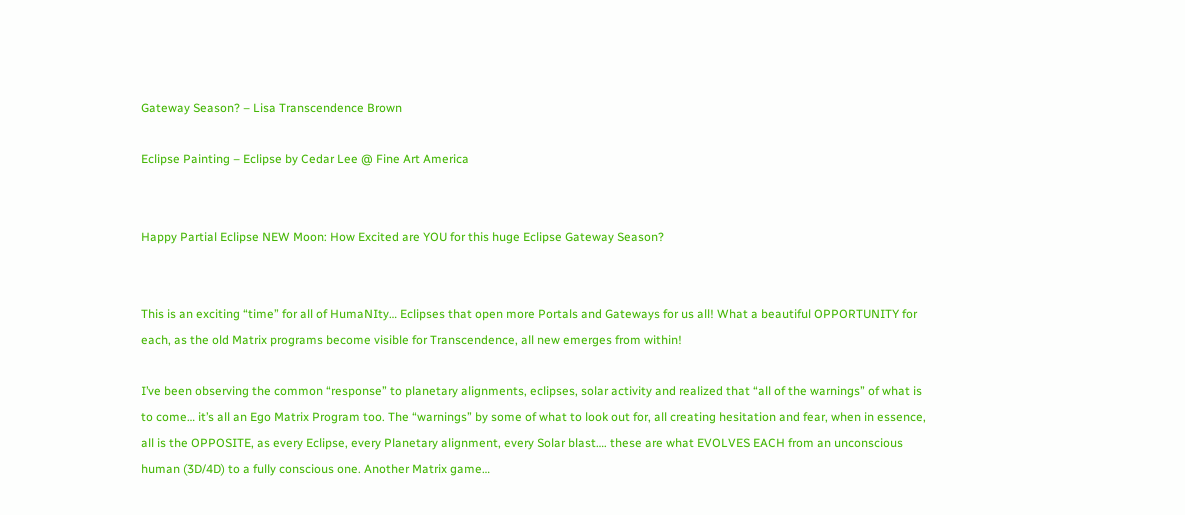Gateway Season? – Lisa Transcendence Brown

Eclipse Painting – Eclipse by Cedar Lee @ Fine Art America


Happy Partial Eclipse NEW Moon: How Excited are YOU for this huge Eclipse Gateway Season?


This is an exciting “time” for all of HumaNIty… Eclipses that open more Portals and Gateways for us all! What a beautiful OPPORTUNITY for each, as the old Matrix programs become visible for Transcendence, all new emerges from within!

I’ve been observing the common “response” to planetary alignments, eclipses, solar activity and realized that “all of the warnings” of what is to come… it’s all an Ego Matrix Program too. The “warnings” by some of what to look out for, all creating hesitation and fear, when in essence, all is the OPPOSITE, as every Eclipse, every Planetary alignment, every Solar blast…. these are what EVOLVES EACH from an unconscious human (3D/4D) to a fully conscious one. Another Matrix game…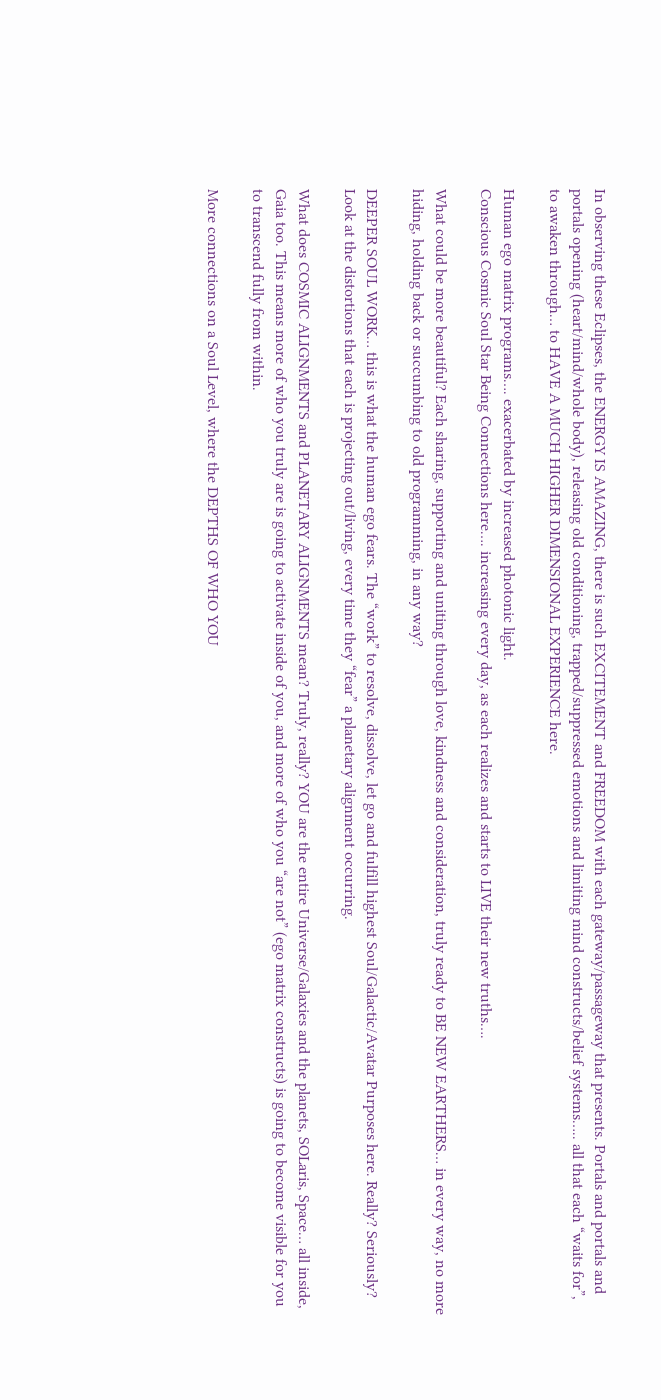In observing these Eclipses, the ENERGY IS AMAZING, there is such EXCITEMENT and FREEDOM with each gateway/passageway that presents. Portals and portals and portals opening (heart/mind/whole body), releasing old conditioning, trapped/suppressed emotions and limiting mind constructs/belief systems….. all that each “waits for”, to awaken through… to HAVE A MUCH HIGHER DIMENSIONAL EXPERIENCE here.

Human ego matrix programs…. exacerbated by increased photonic light.
Conscious Cosmic Soul Star Being Connections here…. increasing every day, as each realizes and starts to LIVE their new truths….

What could be more beautiful? Each sharing, supporting and uniting through love, kindness and consideration, truly ready to BE NEW EARTHERS… in every way, no more hiding, holding back or succumbing to old programming, in any way?

DEEPER SOUL WORK… this is what the human ego fears. The “work” to resolve, dissolve, let go and fulfill highest Soul/Galactic/Avatar Purposes here. Really? Seriously? Look at the distortions that each is projecting out/living, every time they “fear” a planetary alignment occurring.

What does COSMIC ALIGNMENTS and PLANETARY ALIGNMENTS mean? Truly, really? YOU are the entire Universe/Galaxies and the planets, SOLaris, Space… all inside, Gaia too. This means more of who you truly are is going to activate inside of you, and more of who you “are not” (ego matrix constructs) is going to become visible for you to transcend fully from within.

More connections on a Soul Level, where the DEPTHS OF WHO YOU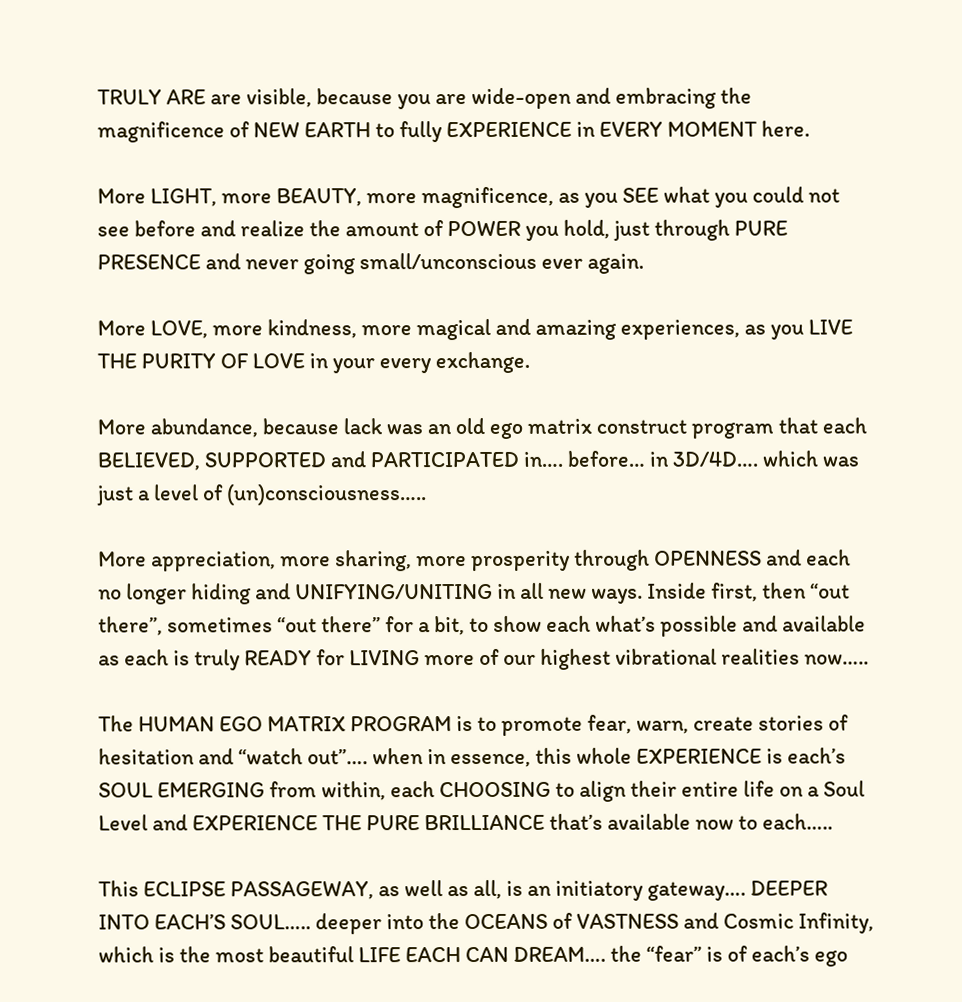TRULY ARE are visible, because you are wide-open and embracing the magnificence of NEW EARTH to fully EXPERIENCE in EVERY MOMENT here.

More LIGHT, more BEAUTY, more magnificence, as you SEE what you could not see before and realize the amount of POWER you hold, just through PURE PRESENCE and never going small/unconscious ever again.

More LOVE, more kindness, more magical and amazing experiences, as you LIVE THE PURITY OF LOVE in your every exchange.

More abundance, because lack was an old ego matrix construct program that each BELIEVED, SUPPORTED and PARTICIPATED in…. before… in 3D/4D…. which was just a level of (un)consciousness…..

More appreciation, more sharing, more prosperity through OPENNESS and each no longer hiding and UNIFYING/UNITING in all new ways. Inside first, then “out there”, sometimes “out there” for a bit, to show each what’s possible and available as each is truly READY for LIVING more of our highest vibrational realities now…..

The HUMAN EGO MATRIX PROGRAM is to promote fear, warn, create stories of hesitation and “watch out”…. when in essence, this whole EXPERIENCE is each’s SOUL EMERGING from within, each CHOOSING to align their entire life on a Soul Level and EXPERIENCE THE PURE BRILLIANCE that’s available now to each…..

This ECLIPSE PASSAGEWAY, as well as all, is an initiatory gateway…. DEEPER INTO EACH’S SOUL….. deeper into the OCEANS of VASTNESS and Cosmic Infinity, which is the most beautiful LIFE EACH CAN DREAM…. the “fear” is of each’s ego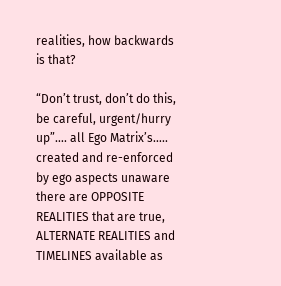realities, how backwards is that?

“Don’t trust, don’t do this, be careful, urgent/hurry up”…. all Ego Matrix’s….. created and re-enforced by ego aspects unaware there are OPPOSITE REALITIES that are true, ALTERNATE REALITIES and TIMELINES available as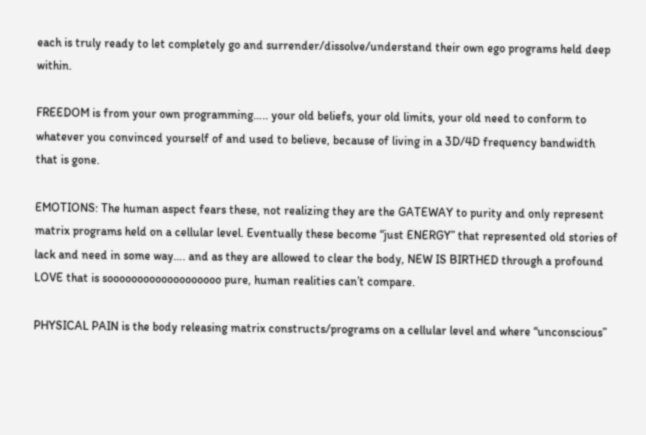each is truly ready to let completely go and surrender/dissolve/understand their own ego programs held deep within.

FREEDOM is from your own programming….. your old beliefs, your old limits, your old need to conform to whatever you convinced yourself of and used to believe, because of living in a 3D/4D frequency bandwidth that is gone.

EMOTIONS: The human aspect fears these, not realizing they are the GATEWAY to purity and only represent matrix programs held on a cellular level. Eventually these become “just ENERGY” that represented old stories of lack and need in some way…. and as they are allowed to clear the body, NEW IS BIRTHED through a profound LOVE that is sooooooooooooooooooo pure, human realities can’t compare.

PHYSICAL PAIN is the body releasing matrix constructs/programs on a cellular level and where “unconscious”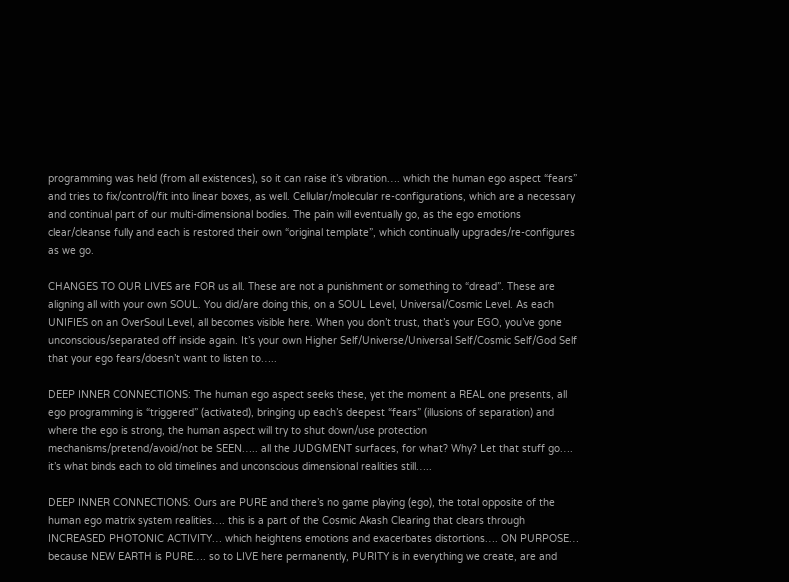programming was held (from all existences), so it can raise it’s vibration…. which the human ego aspect “fears” and tries to fix/control/fit into linear boxes, as well. Cellular/molecular re-configurations, which are a necessary and continual part of our multi-dimensional bodies. The pain will eventually go, as the ego emotions clear/cleanse fully and each is restored their own “original template”, which continually upgrades/re-configures as we go.

CHANGES TO OUR LIVES are FOR us all. These are not a punishment or something to “dread”. These are aligning all with your own SOUL. You did/are doing this, on a SOUL Level, Universal/Cosmic Level. As each UNIFIES on an OverSoul Level, all becomes visible here. When you don’t trust, that’s your EGO, you’ve gone unconscious/separated off inside again. It’s your own Higher Self/Universe/Universal Self/Cosmic Self/God Self that your ego fears/doesn’t want to listen to…..

DEEP INNER CONNECTIONS: The human ego aspect seeks these, yet the moment a REAL one presents, all ego programming is “triggered” (activated), bringing up each’s deepest “fears” (illusions of separation) and where the ego is strong, the human aspect will try to shut down/use protection mechanisms/pretend/avoid/not be SEEN….. all the JUDGMENT surfaces, for what? Why? Let that stuff go…. it’s what binds each to old timelines and unconscious dimensional realities still…..

DEEP INNER CONNECTIONS: Ours are PURE and there’s no game playing (ego), the total opposite of the human ego matrix system realities…. this is a part of the Cosmic Akash Clearing that clears through INCREASED PHOTONIC ACTIVITY… which heightens emotions and exacerbates distortions…. ON PURPOSE… because NEW EARTH is PURE…. so to LIVE here permanently, PURITY is in everything we create, are and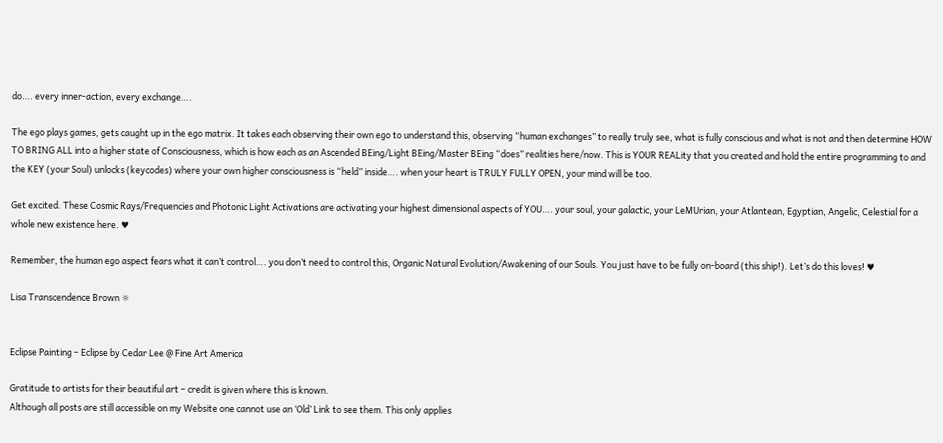do…. every inner-action, every exchange….

The ego plays games, gets caught up in the ego matrix. It takes each observing their own ego to understand this, observing “human exchanges” to really truly see, what is fully conscious and what is not and then determine HOW TO BRING ALL into a higher state of Consciousness, which is how each as an Ascended BEing/Light BEing/Master BEing “does” realities here/now. This is YOUR REALity that you created and hold the entire programming to and the KEY (your Soul) unlocks (keycodes) where your own higher consciousness is “held” inside…. when your heart is TRULY FULLY OPEN, your mind will be too.

Get excited. These Cosmic Rays/Frequencies and Photonic Light Activations are activating your highest dimensional aspects of YOU…. your soul, your galactic, your LeMUrian, your Atlantean, Egyptian, Angelic, Celestial for a whole new existence here. ♥

Remember, the human ego aspect fears what it can’t control…. you don’t need to control this, Organic Natural Evolution/Awakening of our Souls. You just have to be fully on-board (this ship!). Let’s do this loves! ♥

Lisa Transcendence Brown ☼


Eclipse Painting – Eclipse by Cedar Lee @ Fine Art America

Gratitude to artists for their beautiful art – credit is given where this is known.
Although all posts are still accessible on my Website one cannot use an ‘Old’ Link to see them. This only applies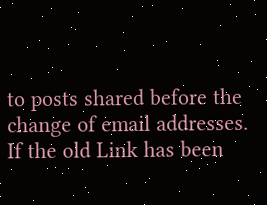to posts shared before the change of email addresses.  If the old Link has been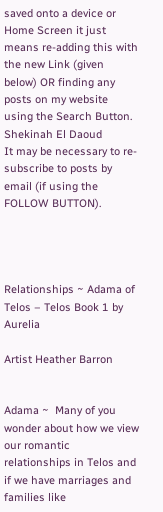saved onto a device or Home Screen it just means re-adding this with the new Link (given below) OR finding any posts on my website using the Search Button.  Shekinah El Daoud
It may be necessary to re-subscribe to posts by email (if using the FOLLOW BUTTON).




Relationships ~ Adama of Telos – Telos Book 1 by Aurelia

Artist Heather Barron


Adama ~  Many of you wonder about how we view our romantic relationships in Telos and if we have marriages and families like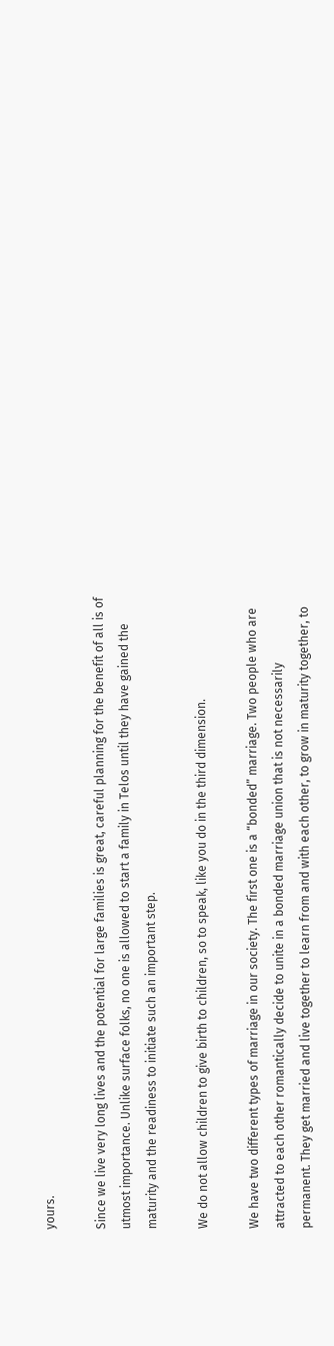yours.

Since we live very long lives and the potential for large families is great, careful planning for the benefit of all is of utmost importance. Unlike surface folks, no one is allowed to start a family in Telos until they have gained the maturity and the readiness to initiate such an important step.

We do not allow children to give birth to children, so to speak, like you do in the third dimension.

We have two different types of marriage in our society. The first one is a “bonded” marriage. Two people who are attracted to each other romantically decide to unite in a bonded marriage union that is not necessarily permanent. They get married and live together to learn from and with each other, to grow in maturity together, to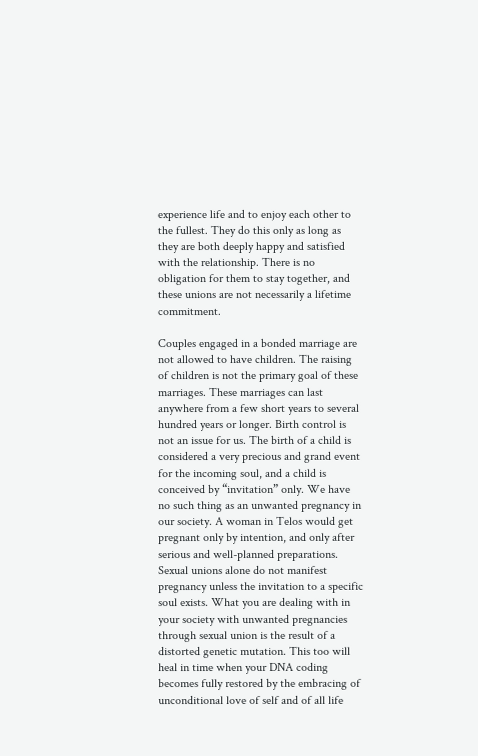experience life and to enjoy each other to the fullest. They do this only as long as they are both deeply happy and satisfied with the relationship. There is no obligation for them to stay together, and these unions are not necessarily a lifetime commitment.

Couples engaged in a bonded marriage are not allowed to have children. The raising of children is not the primary goal of these marriages. These marriages can last anywhere from a few short years to several hundred years or longer. Birth control is not an issue for us. The birth of a child is considered a very precious and grand event for the incoming soul, and a child is conceived by “invitation” only. We have no such thing as an unwanted pregnancy in our society. A woman in Telos would get pregnant only by intention, and only after serious and well-planned preparations. Sexual unions alone do not manifest pregnancy unless the invitation to a specific soul exists. What you are dealing with in your society with unwanted pregnancies through sexual union is the result of a distorted genetic mutation. This too will heal in time when your DNA coding becomes fully restored by the embracing of unconditional love of self and of all life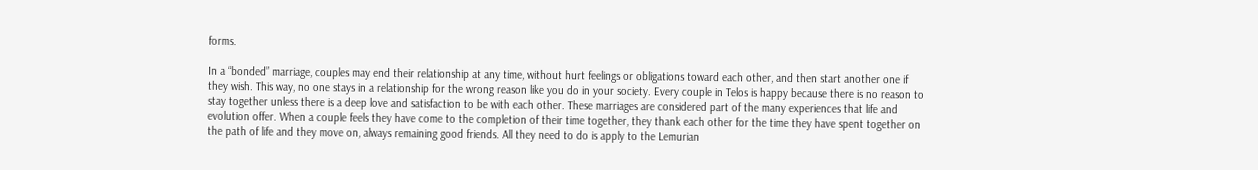forms.

In a “bonded” marriage, couples may end their relationship at any time, without hurt feelings or obligations toward each other, and then start another one if they wish. This way, no one stays in a relationship for the wrong reason like you do in your society. Every couple in Telos is happy because there is no reason to stay together unless there is a deep love and satisfaction to be with each other. These marriages are considered part of the many experiences that life and evolution offer. When a couple feels they have come to the completion of their time together, they thank each other for the time they have spent together on the path of life and they move on, always remaining good friends. All they need to do is apply to the Lemurian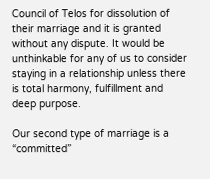Council of Telos for dissolution of their marriage and it is granted without any dispute. It would be unthinkable for any of us to consider staying in a relationship unless there is total harmony, fulfillment and deep purpose.

Our second type of marriage is a “committed”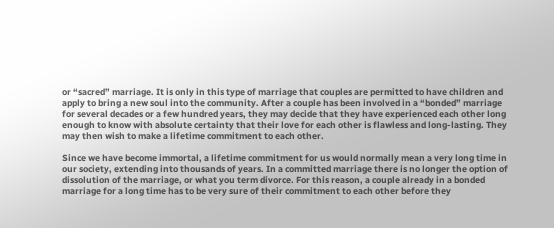or “sacred” marriage. It is only in this type of marriage that couples are permitted to have children and apply to bring a new soul into the community. After a couple has been involved in a “bonded” marriage for several decades or a few hundred years, they may decide that they have experienced each other long enough to know with absolute certainty that their love for each other is flawless and long-lasting. They may then wish to make a lifetime commitment to each other.

Since we have become immortal, a lifetime commitment for us would normally mean a very long time in our society, extending into thousands of years. In a committed marriage there is no longer the option of dissolution of the marriage, or what you term divorce. For this reason, a couple already in a bonded marriage for a long time has to be very sure of their commitment to each other before they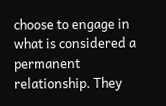choose to engage in what is considered a permanent relationship. They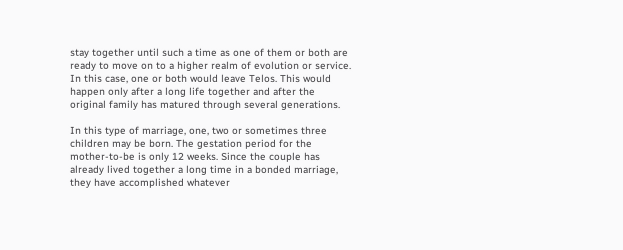stay together until such a time as one of them or both are ready to move on to a higher realm of evolution or service. In this case, one or both would leave Telos. This would happen only after a long life together and after the original family has matured through several generations.

In this type of marriage, one, two or sometimes three children may be born. The gestation period for the mother-to-be is only 12 weeks. Since the couple has already lived together a long time in a bonded marriage, they have accomplished whatever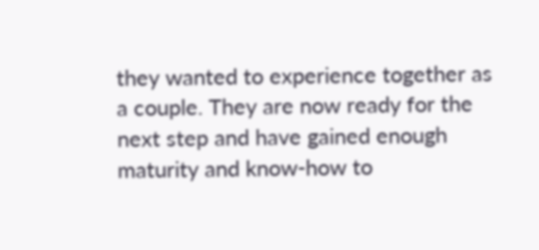they wanted to experience together as a couple. They are now ready for the next step and have gained enough maturity and know-how to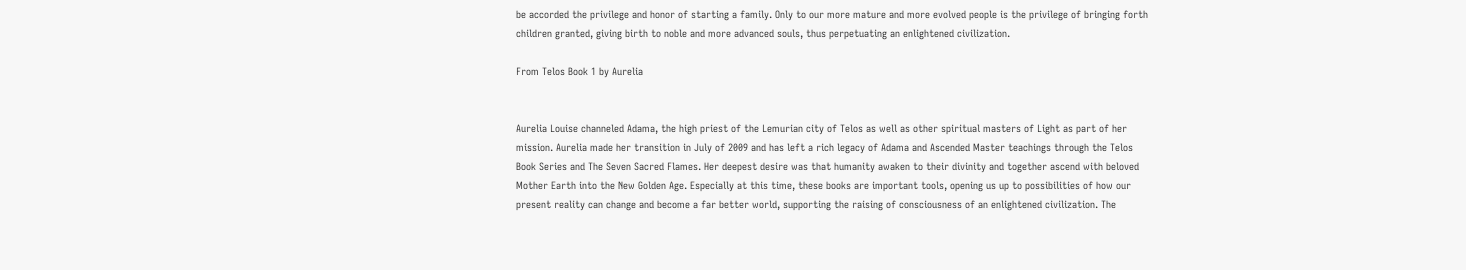be accorded the privilege and honor of starting a family. Only to our more mature and more evolved people is the privilege of bringing forth children granted, giving birth to noble and more advanced souls, thus perpetuating an enlightened civilization.

From Telos Book 1 by Aurelia


Aurelia Louise channeled Adama, the high priest of the Lemurian city of Telos as well as other spiritual masters of Light as part of her mission. Aurelia made her transition in July of 2009 and has left a rich legacy of Adama and Ascended Master teachings through the Telos Book Series and The Seven Sacred Flames. Her deepest desire was that humanity awaken to their divinity and together ascend with beloved Mother Earth into the New Golden Age. Especially at this time, these books are important tools, opening us up to possibilities of how our present reality can change and become a far better world, supporting the raising of consciousness of an enlightened civilization. The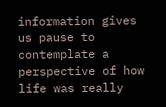information gives us pause to contemplate a perspective of how life was really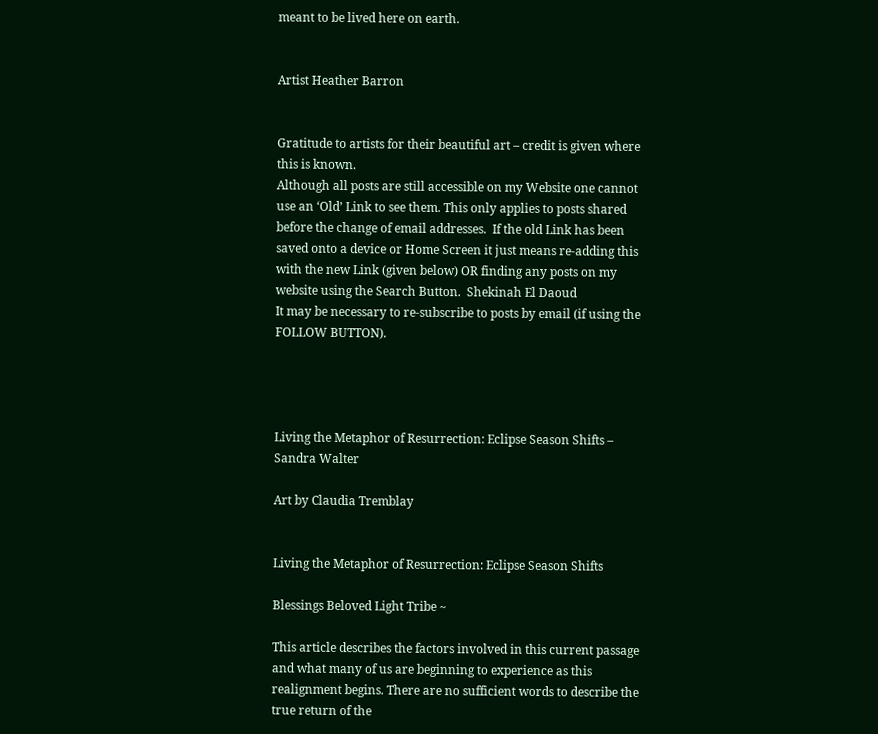meant to be lived here on earth.


Artist Heather Barron


Gratitude to artists for their beautiful art – credit is given where this is known.
Although all posts are still accessible on my Website one cannot use an ‘Old’ Link to see them. This only applies to posts shared before the change of email addresses.  If the old Link has been saved onto a device or Home Screen it just means re-adding this with the new Link (given below) OR finding any posts on my website using the Search Button.  Shekinah El Daoud
It may be necessary to re-subscribe to posts by email (if using the FOLLOW BUTTON).




Living the Metaphor of Resurrection: Eclipse Season Shifts – Sandra Walter

Art by Claudia Tremblay


Living the Metaphor of Resurrection: Eclipse Season Shifts

Blessings Beloved Light Tribe ~

This article describes the factors involved in this current passage and what many of us are beginning to experience as this realignment begins. There are no sufficient words to describe the true return of the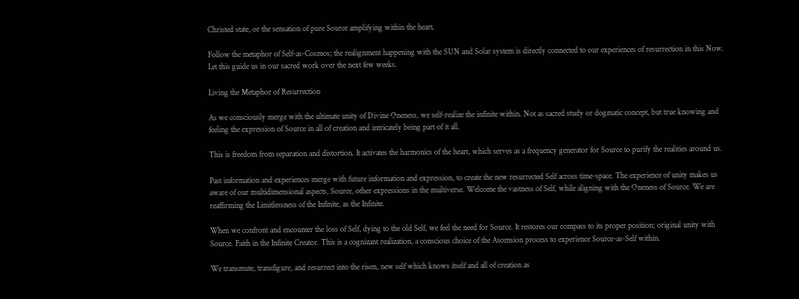Christed state, or the sensation of pure Source amplifying within the heart.

Follow the metaphor of Self-as-Cosmos; the realignment happening with the SUN and Solar system is directly connected to our experiences of resurrection in this Now. Let this guide us in our sacred work over the next few weeks.

Living the Metaphor of Resurrection

As we consciously merge with the ultimate unity of Divine Oneness, we self-realize the infinite within. Not as sacred study or dogmatic concept, but true knowing and feeling the expression of Source in all of creation and intricately being part of it all.

This is freedom from separation and distortion. It activates the harmonics of the heart, which serves as a frequency generator for Source to purify the realities around us.

Past information and experiences merge with future information and expression, to create the new resurrected Self across time-space. The experience of unity makes us aware of our multidimensional aspects, Source, other expressions in the multiverse. Welcome the vastness of Self, while aligning with the Oneness of Source. We are reaffirming the Limitlessness of the Infinite, as the Infinite.

When we confront and encounter the loss of Self, dying to the old Self, we feel the need for Source. It restores our compass to its proper position; original unity with Source. Faith in the Infinite Creator. This is a cognizant realization, a conscious choice of the Ascension process to experience Source-as-Self within.

We transmute, transfigure, and resurrect into the risen, new self which knows itself and all of creation as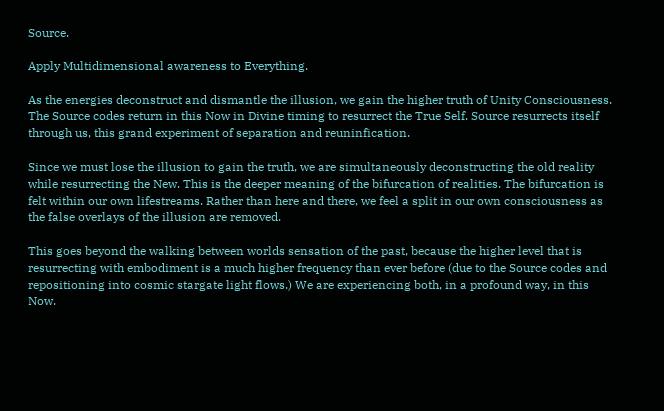Source.

Apply Multidimensional awareness to Everything.

As the energies deconstruct and dismantle the illusion, we gain the higher truth of Unity Consciousness. The Source codes return in this Now in Divine timing to resurrect the True Self. Source resurrects itself through us, this grand experiment of separation and reuninfication.

Since we must lose the illusion to gain the truth, we are simultaneously deconstructing the old reality while resurrecting the New. This is the deeper meaning of the bifurcation of realities. The bifurcation is felt within our own lifestreams. Rather than here and there, we feel a split in our own consciousness as the false overlays of the illusion are removed.

This goes beyond the walking between worlds sensation of the past, because the higher level that is resurrecting with embodiment is a much higher frequency than ever before (due to the Source codes and repositioning into cosmic stargate light flows.) We are experiencing both, in a profound way, in this Now.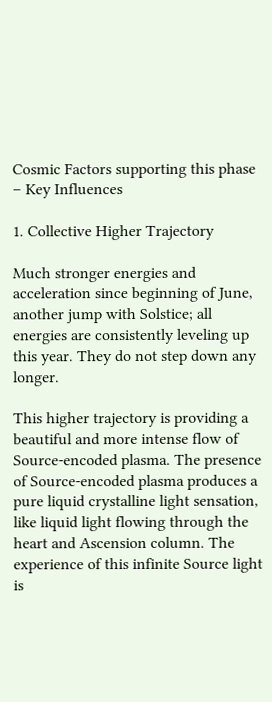Cosmic Factors supporting this phase – Key Influences

1. Collective Higher Trajectory

Much stronger energies and acceleration since beginning of June, another jump with Solstice; all energies are consistently leveling up this year. They do not step down any longer.

This higher trajectory is providing a beautiful and more intense flow of Source-encoded plasma. The presence of Source-encoded plasma produces a pure liquid crystalline light sensation, like liquid light flowing through the heart and Ascension column. The experience of this infinite Source light is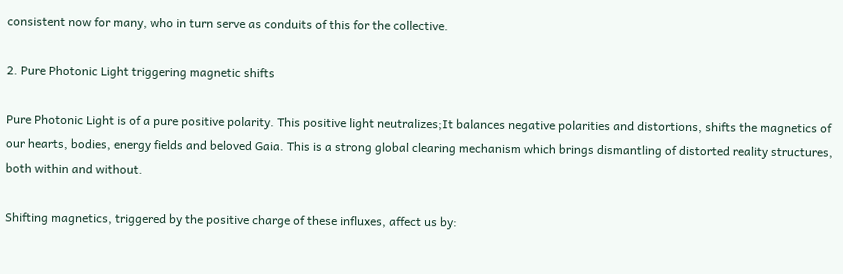consistent now for many, who in turn serve as conduits of this for the collective.

2. Pure Photonic Light triggering magnetic shifts

Pure Photonic Light is of a pure positive polarity. This positive light neutralizes;It balances negative polarities and distortions, shifts the magnetics of our hearts, bodies, energy fields and beloved Gaia. This is a strong global clearing mechanism which brings dismantling of distorted reality structures, both within and without.

Shifting magnetics, triggered by the positive charge of these influxes, affect us by: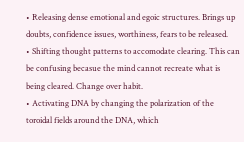• Releasing dense emotional and egoic structures. Brings up doubts, confidence issues, worthiness, fears to be released.
• Shifting thought patterns to accomodate clearing. This can be confusing becasue the mind cannot recreate what is being cleared. Change over habit.
• Activating DNA by changing the polarization of the toroidal fields around the DNA, which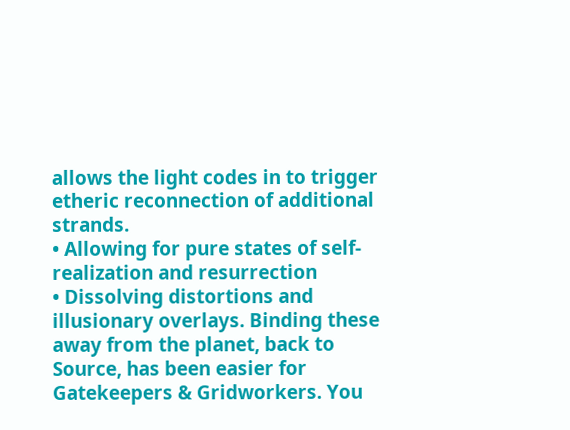allows the light codes in to trigger etheric reconnection of additional strands.
• Allowing for pure states of self-realization and resurrection
• Dissolving distortions and illusionary overlays. Binding these away from the planet, back to Source, has been easier for Gatekeepers & Gridworkers. You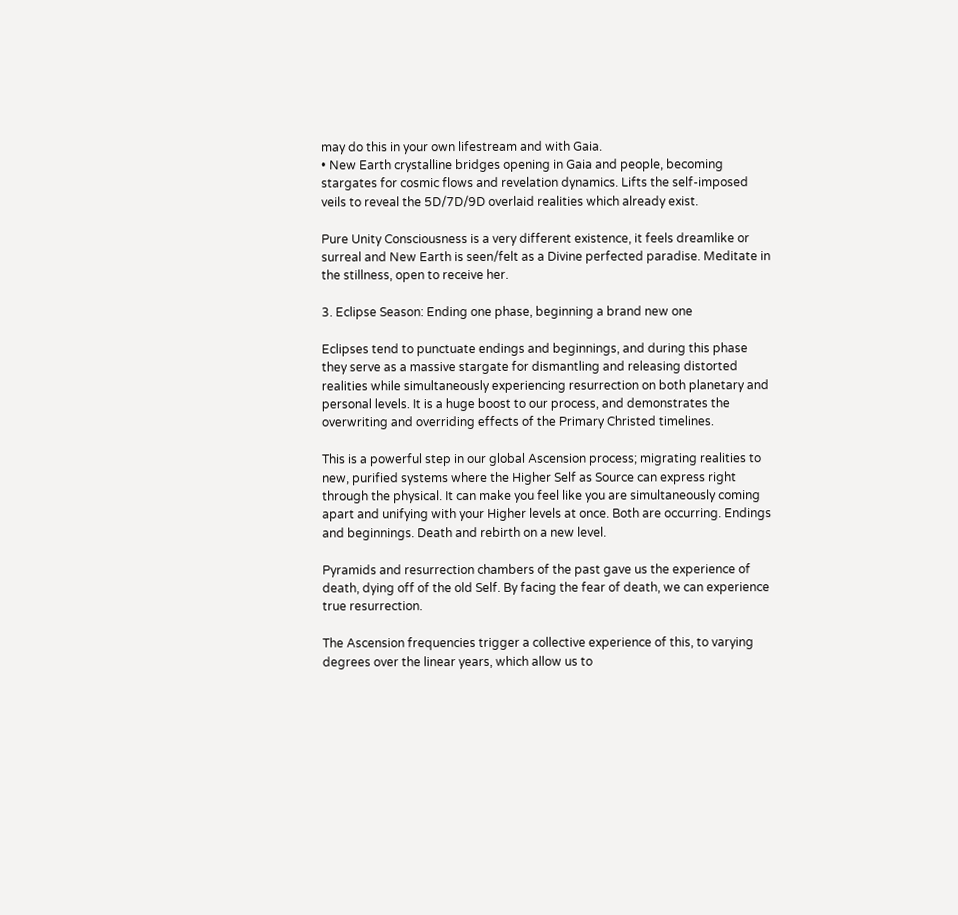may do this in your own lifestream and with Gaia.
• New Earth crystalline bridges opening in Gaia and people, becoming stargates for cosmic flows and revelation dynamics. Lifts the self-imposed veils to reveal the 5D/7D/9D overlaid realities which already exist.

Pure Unity Consciousness is a very different existence, it feels dreamlike or surreal and New Earth is seen/felt as a Divine perfected paradise. Meditate in the stillness, open to receive her.

3. Eclipse Season: Ending one phase, beginning a brand new one

Eclipses tend to punctuate endings and beginnings, and during this phase they serve as a massive stargate for dismantling and releasing distorted realities while simultaneously experiencing resurrection on both planetary and personal levels. It is a huge boost to our process, and demonstrates the overwriting and overriding effects of the Primary Christed timelines.

This is a powerful step in our global Ascension process; migrating realities to new, purified systems where the Higher Self as Source can express right through the physical. It can make you feel like you are simultaneously coming apart and unifying with your Higher levels at once. Both are occurring. Endings and beginnings. Death and rebirth on a new level.

Pyramids and resurrection chambers of the past gave us the experience of death, dying off of the old Self. By facing the fear of death, we can experience true resurrection.

The Ascension frequencies trigger a collective experience of this, to varying degrees over the linear years, which allow us to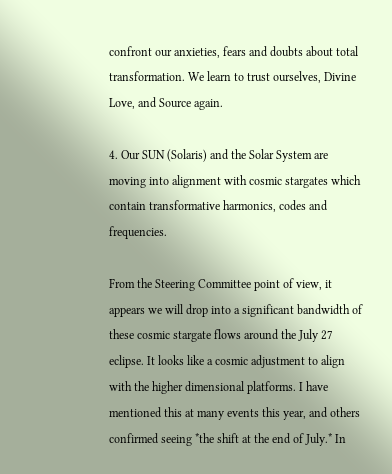confront our anxieties, fears and doubts about total transformation. We learn to trust ourselves, Divine Love, and Source again.

4. Our SUN (Solaris) and the Solar System are moving into alignment with cosmic stargates which contain transformative harmonics, codes and frequencies.

From the Steering Committee point of view, it appears we will drop into a significant bandwidth of these cosmic stargate flows around the July 27 eclipse. It looks like a cosmic adjustment to align with the higher dimensional platforms. I have mentioned this at many events this year, and others confirmed seeing *the shift at the end of July.* In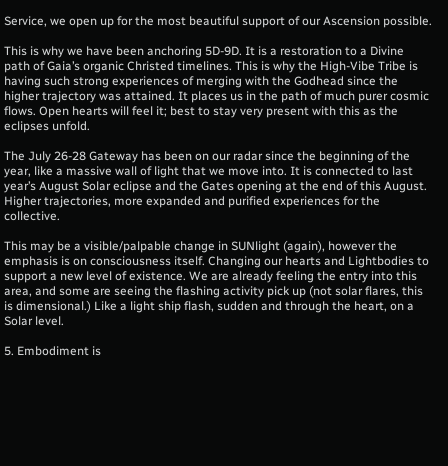Service, we open up for the most beautiful support of our Ascension possible.

This is why we have been anchoring 5D-9D. It is a restoration to a Divine path of Gaia’s organic Christed timelines. This is why the High-Vibe Tribe is having such strong experiences of merging with the Godhead since the higher trajectory was attained. It places us in the path of much purer cosmic flows. Open hearts will feel it; best to stay very present with this as the eclipses unfold.

The July 26-28 Gateway has been on our radar since the beginning of the year, like a massive wall of light that we move into. It is connected to last year’s August Solar eclipse and the Gates opening at the end of this August. Higher trajectories, more expanded and purified experiences for the collective.

This may be a visible/palpable change in SUNlight (again), however the emphasis is on consciousness itself. Changing our hearts and Lightbodies to support a new level of existence. We are already feeling the entry into this area, and some are seeing the flashing activity pick up (not solar flares, this is dimensional.) Like a light ship flash, sudden and through the heart, on a Solar level.

5. Embodiment is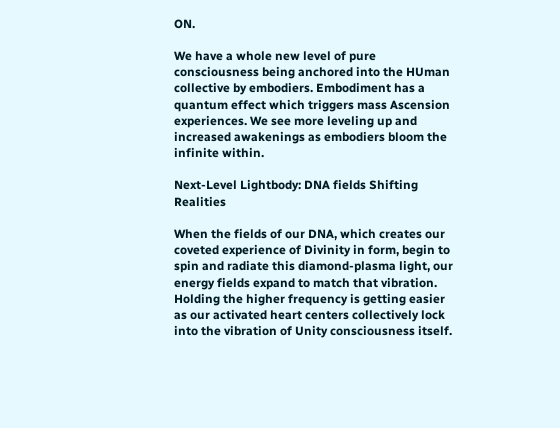ON.

We have a whole new level of pure consciousness being anchored into the HUman collective by embodiers. Embodiment has a quantum effect which triggers mass Ascension experiences. We see more leveling up and increased awakenings as embodiers bloom the infinite within.

Next-Level Lightbody: DNA fields Shifting Realities

When the fields of our DNA, which creates our coveted experience of Divinity in form, begin to spin and radiate this diamond-plasma light, our energy fields expand to match that vibration. Holding the higher frequency is getting easier as our activated heart centers collectively lock into the vibration of Unity consciousness itself.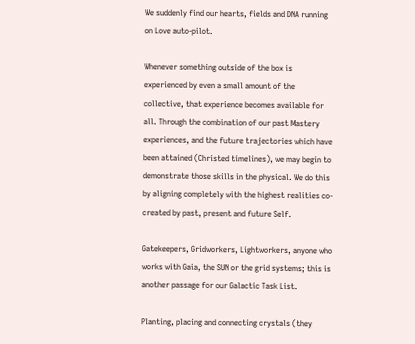We suddenly find our hearts, fields and DNA running on Love auto-pilot.

Whenever something outside of the box is experienced by even a small amount of the collective, that experience becomes available for all. Through the combination of our past Mastery experiences, and the future trajectories which have been attained (Christed timelines), we may begin to demonstrate those skills in the physical. We do this by aligning completely with the highest realities co-created by past, present and future Self.

Gatekeepers, Gridworkers, Lightworkers, anyone who works with Gaia, the SUN or the grid systems; this is another passage for our Galactic Task List.

Planting, placing and connecting crystals (they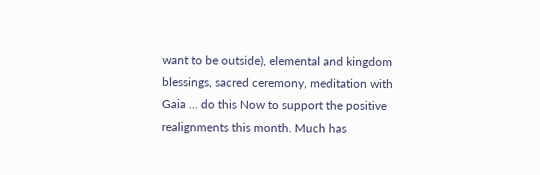want to be outside), elemental and kingdom blessings, sacred ceremony, meditation with Gaia … do this Now to support the positive realignments this month. Much has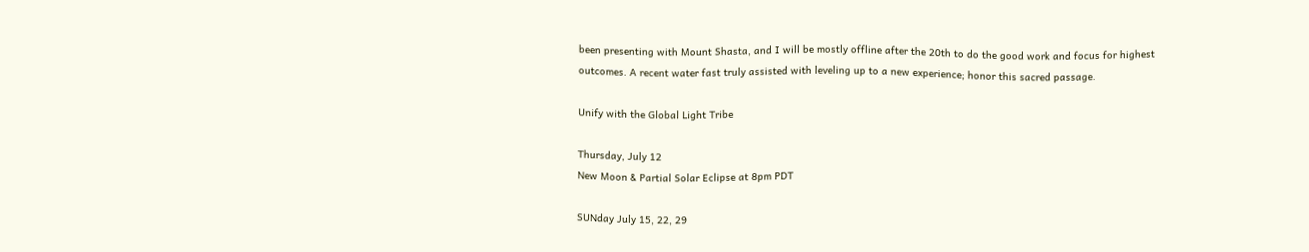been presenting with Mount Shasta, and I will be mostly offline after the 20th to do the good work and focus for highest outcomes. A recent water fast truly assisted with leveling up to a new experience; honor this sacred passage.

Unify with the Global Light Tribe

Thursday, July 12
New Moon & Partial Solar Eclipse at 8pm PDT

SUNday July 15, 22, 29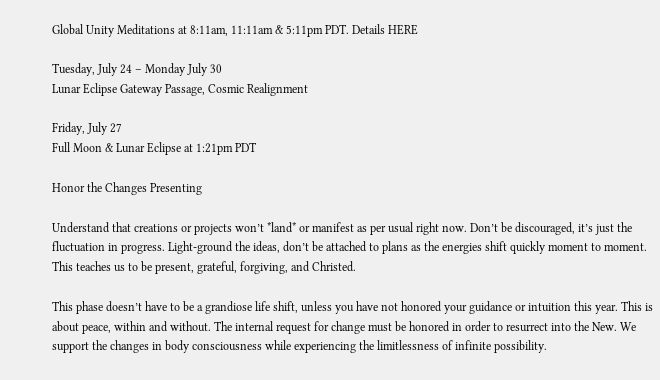Global Unity Meditations at 8:11am, 11:11am & 5:11pm PDT. Details HERE

Tuesday, July 24 – Monday July 30
Lunar Eclipse Gateway Passage, Cosmic Realignment

Friday, July 27
Full Moon & Lunar Eclipse at 1:21pm PDT

Honor the Changes Presenting

Understand that creations or projects won’t *land* or manifest as per usual right now. Don’t be discouraged, it’s just the fluctuation in progress. Light-ground the ideas, don’t be attached to plans as the energies shift quickly moment to moment. This teaches us to be present, grateful, forgiving, and Christed.

This phase doesn’t have to be a grandiose life shift, unless you have not honored your guidance or intuition this year. This is about peace, within and without. The internal request for change must be honored in order to resurrect into the New. We support the changes in body consciousness while experiencing the limitlessness of infinite possibility.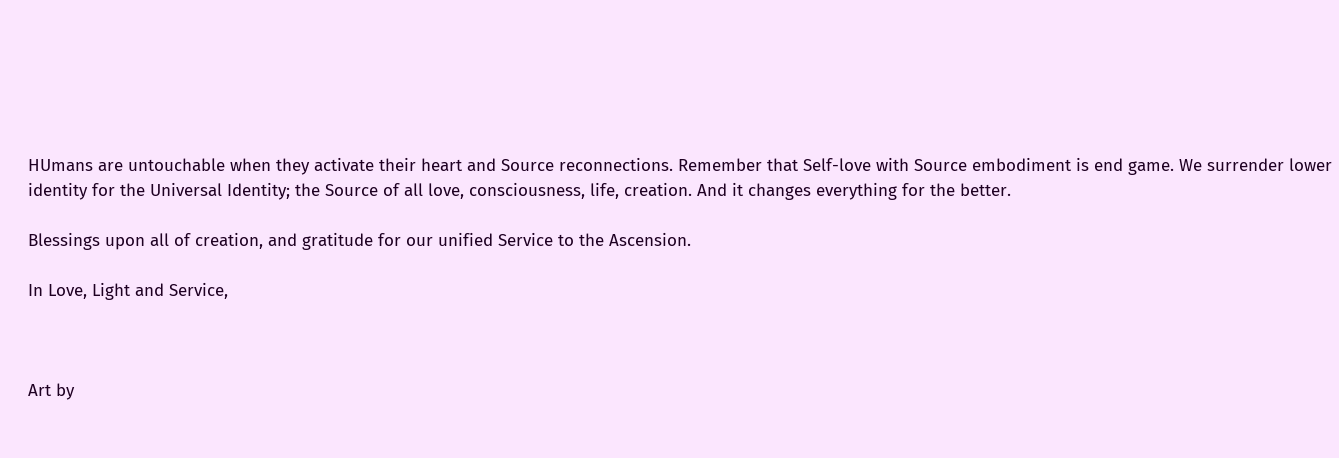HUmans are untouchable when they activate their heart and Source reconnections. Remember that Self-love with Source embodiment is end game. We surrender lower identity for the Universal Identity; the Source of all love, consciousness, life, creation. And it changes everything for the better.

Blessings upon all of creation, and gratitude for our unified Service to the Ascension.

In Love, Light and Service,



Art by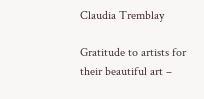Claudia Tremblay

Gratitude to artists for their beautiful art –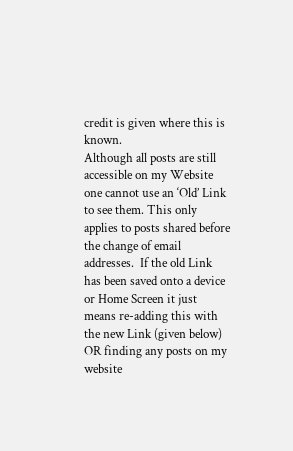credit is given where this is known.
Although all posts are still accessible on my Website one cannot use an ‘Old’ Link to see them. This only applies to posts shared before the change of email addresses.  If the old Link has been saved onto a device or Home Screen it just means re-adding this with the new Link (given below) OR finding any posts on my website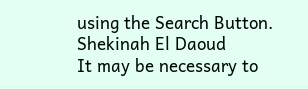using the Search Button.  Shekinah El Daoud
It may be necessary to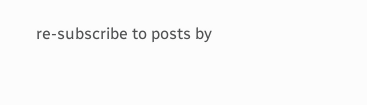re-subscribe to posts by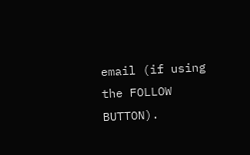email (if using the FOLLOW BUTTON).